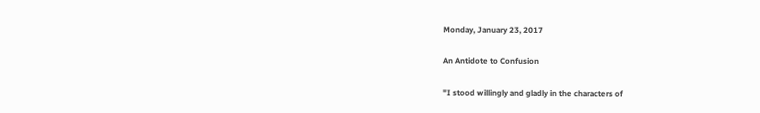Monday, January 23, 2017

An Antidote to Confusion

"I stood willingly and gladly in the characters of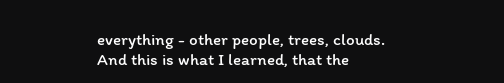everything - other people, trees, clouds. And this is what I learned, that the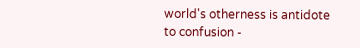world's otherness is antidote to confusion -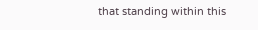that standing within this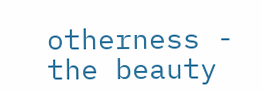otherness - the beauty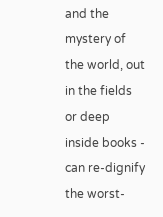and the mystery of the world, out in the fields or deep inside books - can re-dignify the worst-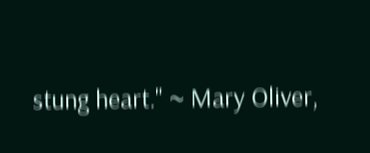stung heart." ~ Mary Oliver,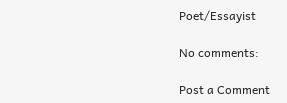Poet/Essayist

No comments:

Post a Comment